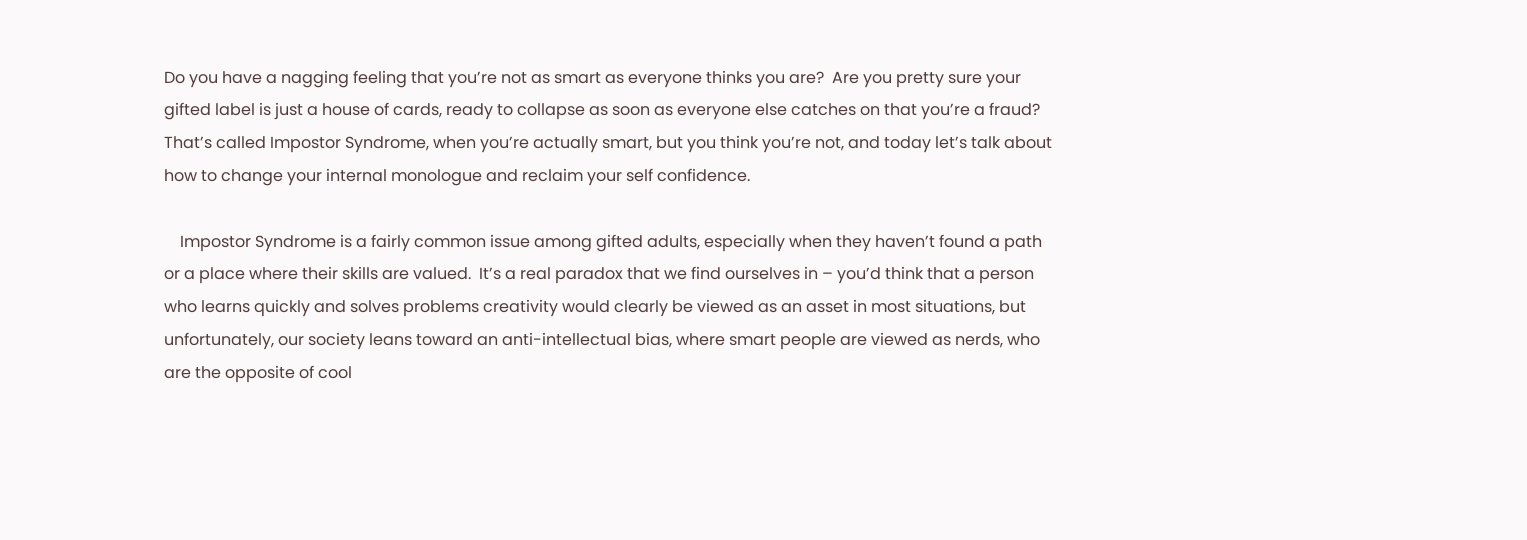Do you have a nagging feeling that you’re not as smart as everyone thinks you are?  Are you pretty sure your gifted label is just a house of cards, ready to collapse as soon as everyone else catches on that you’re a fraud?  That’s called Impostor Syndrome, when you’re actually smart, but you think you’re not, and today let’s talk about how to change your internal monologue and reclaim your self confidence.

    Impostor Syndrome is a fairly common issue among gifted adults, especially when they haven’t found a path or a place where their skills are valued.  It’s a real paradox that we find ourselves in – you’d think that a person who learns quickly and solves problems creativity would clearly be viewed as an asset in most situations, but unfortunately, our society leans toward an anti-intellectual bias, where smart people are viewed as nerds, who are the opposite of cool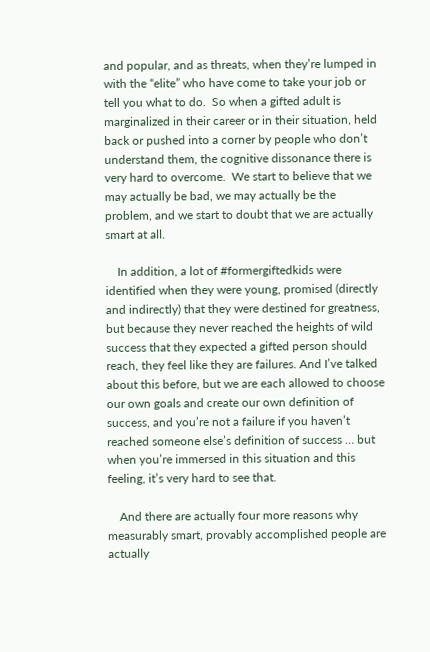and popular, and as threats, when they’re lumped in with the “elite” who have come to take your job or tell you what to do.  So when a gifted adult is marginalized in their career or in their situation, held back or pushed into a corner by people who don’t understand them, the cognitive dissonance there is very hard to overcome.  We start to believe that we may actually be bad, we may actually be the problem, and we start to doubt that we are actually smart at all.

    In addition, a lot of #formergiftedkids were identified when they were young, promised (directly and indirectly) that they were destined for greatness, but because they never reached the heights of wild success that they expected a gifted person should reach, they feel like they are failures. And I’ve talked about this before, but we are each allowed to choose our own goals and create our own definition of success, and you’re not a failure if you haven’t reached someone else’s definition of success … but when you’re immersed in this situation and this feeling, it’s very hard to see that.

    And there are actually four more reasons why measurably smart, provably accomplished people are actually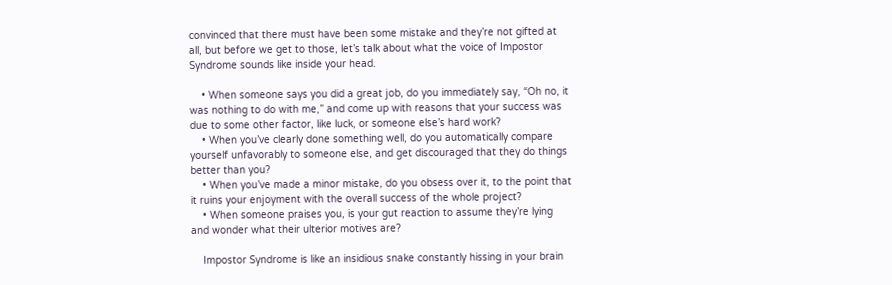convinced that there must have been some mistake and they’re not gifted at all, but before we get to those, let’s talk about what the voice of Impostor Syndrome sounds like inside your head.

    • When someone says you did a great job, do you immediately say, “Oh no, it was nothing to do with me,” and come up with reasons that your success was due to some other factor, like luck, or someone else’s hard work?
    • When you’ve clearly done something well, do you automatically compare yourself unfavorably to someone else, and get discouraged that they do things better than you?
    • When you’ve made a minor mistake, do you obsess over it, to the point that it ruins your enjoyment with the overall success of the whole project?
    • When someone praises you, is your gut reaction to assume they’re lying and wonder what their ulterior motives are?

    Impostor Syndrome is like an insidious snake constantly hissing in your brain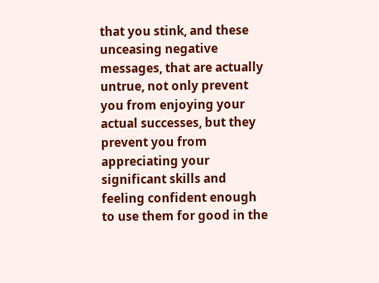that you stink, and these unceasing negative messages, that are actually untrue, not only prevent you from enjoying your actual successes, but they prevent you from appreciating your significant skills and feeling confident enough to use them for good in the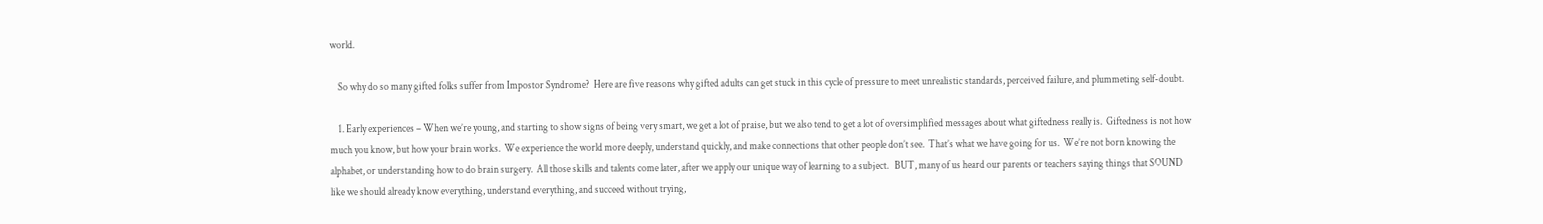world.

    So why do so many gifted folks suffer from Impostor Syndrome?  Here are five reasons why gifted adults can get stuck in this cycle of pressure to meet unrealistic standards, perceived failure, and plummeting self-doubt.

    1. Early experiences – When we’re young, and starting to show signs of being very smart, we get a lot of praise, but we also tend to get a lot of oversimplified messages about what giftedness really is.  Giftedness is not how much you know, but how your brain works.  We experience the world more deeply, understand quickly, and make connections that other people don’t see.  That’s what we have going for us.  We’re not born knowing the alphabet, or understanding how to do brain surgery.  All those skills and talents come later, after we apply our unique way of learning to a subject.   BUT, many of us heard our parents or teachers saying things that SOUND like we should already know everything, understand everything, and succeed without trying,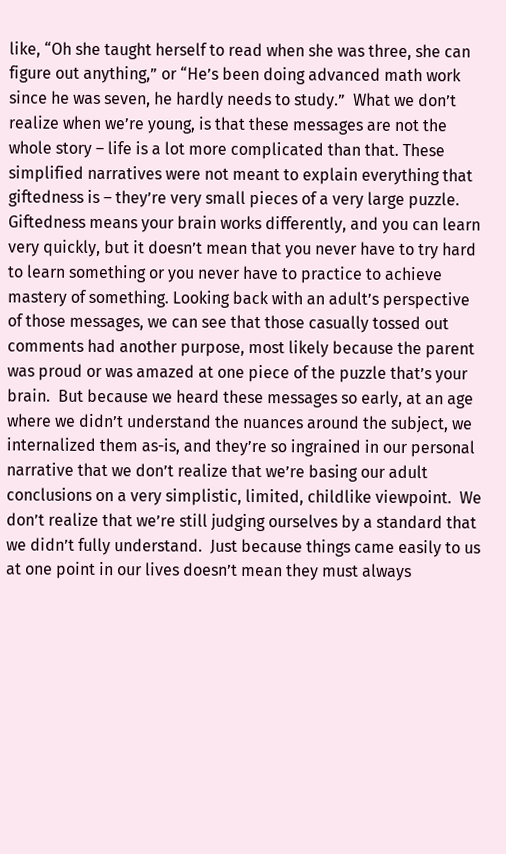like, “Oh she taught herself to read when she was three, she can figure out anything,” or “He’s been doing advanced math work since he was seven, he hardly needs to study.”  What we don’t realize when we’re young, is that these messages are not the whole story – life is a lot more complicated than that. These simplified narratives were not meant to explain everything that giftedness is – they’re very small pieces of a very large puzzle.  Giftedness means your brain works differently, and you can learn very quickly, but it doesn’t mean that you never have to try hard to learn something or you never have to practice to achieve mastery of something. Looking back with an adult’s perspective of those messages, we can see that those casually tossed out comments had another purpose, most likely because the parent was proud or was amazed at one piece of the puzzle that’s your brain.  But because we heard these messages so early, at an age where we didn’t understand the nuances around the subject, we internalized them as-is, and they’re so ingrained in our personal narrative that we don’t realize that we’re basing our adult conclusions on a very simplistic, limited, childlike viewpoint.  We don’t realize that we’re still judging ourselves by a standard that we didn’t fully understand.  Just because things came easily to us at one point in our lives doesn’t mean they must always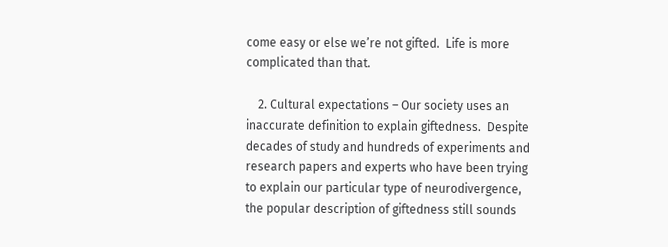come easy or else we’re not gifted.  Life is more complicated than that.

    2. Cultural expectations – Our society uses an inaccurate definition to explain giftedness.  Despite decades of study and hundreds of experiments and research papers and experts who have been trying to explain our particular type of neurodivergence, the popular description of giftedness still sounds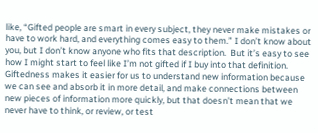like, “Gifted people are smart in every subject, they never make mistakes or have to work hard, and everything comes easy to them.” I don’t know about you, but I don’t know anyone who fits that description.  But it’s easy to see how I might start to feel like I’m not gifted if I buy into that definition.  Giftedness makes it easier for us to understand new information because we can see and absorb it in more detail, and make connections between new pieces of information more quickly, but that doesn’t mean that we never have to think, or review, or test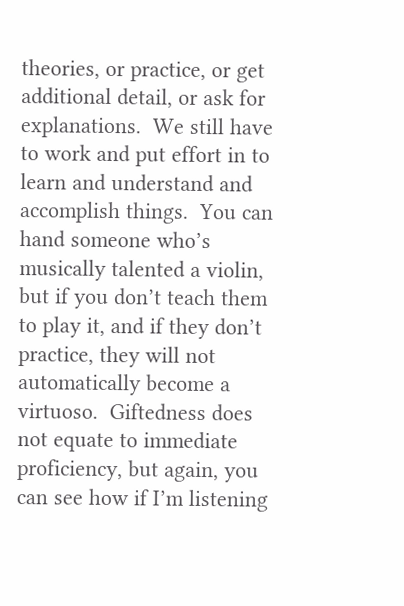theories, or practice, or get additional detail, or ask for explanations.  We still have to work and put effort in to learn and understand and accomplish things.  You can hand someone who’s musically talented a violin, but if you don’t teach them to play it, and if they don’t practice, they will not automatically become a virtuoso.  Giftedness does not equate to immediate proficiency, but again, you can see how if I’m listening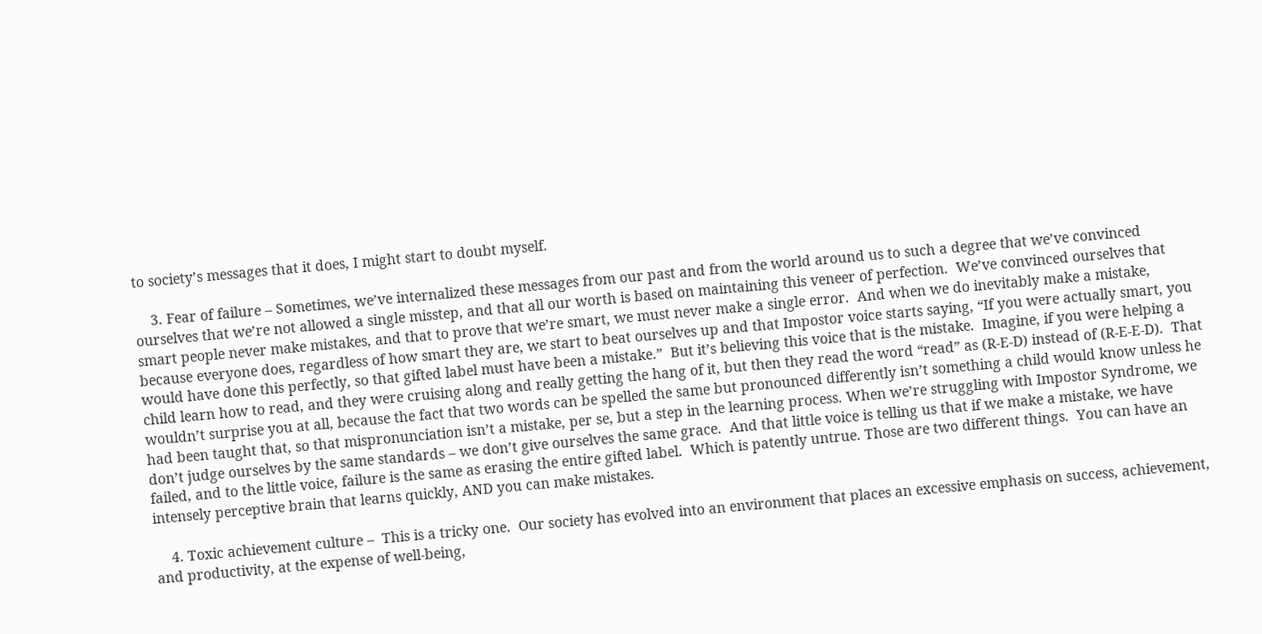to society’s messages that it does, I might start to doubt myself.

    3. Fear of failure – Sometimes, we’ve internalized these messages from our past and from the world around us to such a degree that we’ve convinced ourselves that we’re not allowed a single misstep, and that all our worth is based on maintaining this veneer of perfection.  We’ve convinced ourselves that smart people never make mistakes, and that to prove that we’re smart, we must never make a single error.  And when we do inevitably make a mistake, because everyone does, regardless of how smart they are, we start to beat ourselves up and that Impostor voice starts saying, “If you were actually smart, you would have done this perfectly, so that gifted label must have been a mistake.”  But it’s believing this voice that is the mistake.  Imagine, if you were helping a child learn how to read, and they were cruising along and really getting the hang of it, but then they read the word “read” as (R-E-D) instead of (R-E-E-D).  That wouldn’t surprise you at all, because the fact that two words can be spelled the same but pronounced differently isn’t something a child would know unless he had been taught that, so that mispronunciation isn’t a mistake, per se, but a step in the learning process. When we’re struggling with Impostor Syndrome, we don’t judge ourselves by the same standards – we don’t give ourselves the same grace.  And that little voice is telling us that if we make a mistake, we have failed, and to the little voice, failure is the same as erasing the entire gifted label.  Which is patently untrue. Those are two different things.  You can have an intensely perceptive brain that learns quickly, AND you can make mistakes.

    4. Toxic achievement culture –  This is a tricky one.  Our society has evolved into an environment that places an excessive emphasis on success, achievement, and productivity, at the expense of well-being,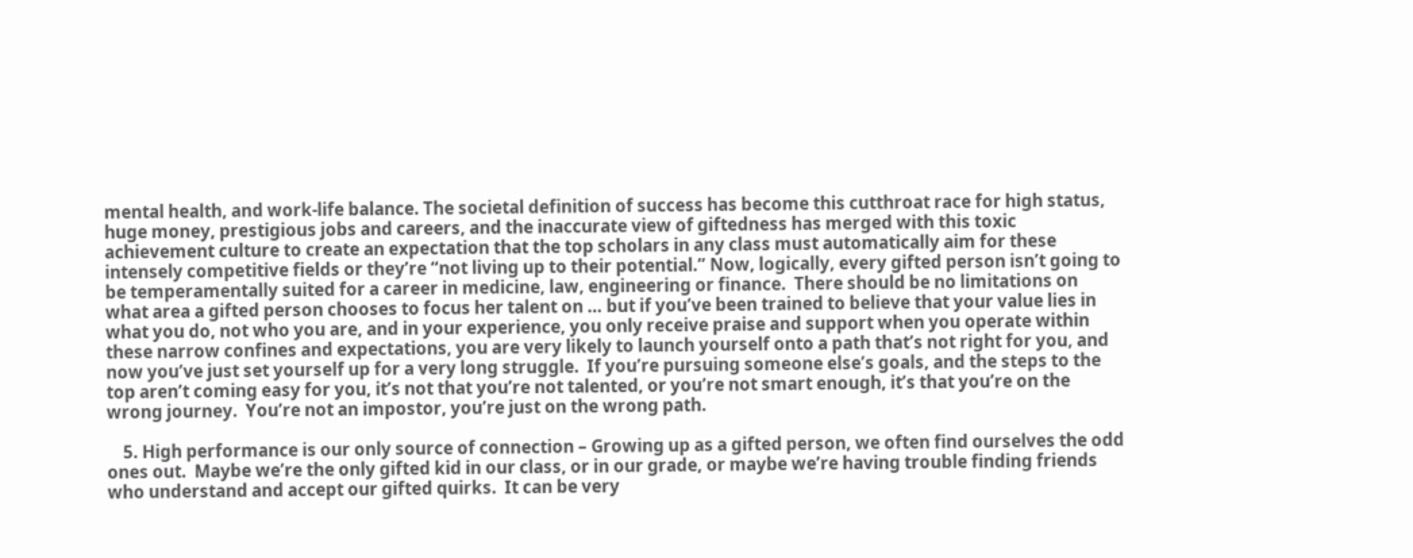mental health, and work-life balance. The societal definition of success has become this cutthroat race for high status, huge money, prestigious jobs and careers, and the inaccurate view of giftedness has merged with this toxic achievement culture to create an expectation that the top scholars in any class must automatically aim for these intensely competitive fields or they’re “not living up to their potential.” Now, logically, every gifted person isn’t going to be temperamentally suited for a career in medicine, law, engineering or finance.  There should be no limitations on what area a gifted person chooses to focus her talent on … but if you’ve been trained to believe that your value lies in what you do, not who you are, and in your experience, you only receive praise and support when you operate within these narrow confines and expectations, you are very likely to launch yourself onto a path that’s not right for you, and now you’ve just set yourself up for a very long struggle.  If you’re pursuing someone else’s goals, and the steps to the top aren’t coming easy for you, it’s not that you’re not talented, or you’re not smart enough, it’s that you’re on the wrong journey.  You’re not an impostor, you’re just on the wrong path.

    5. High performance is our only source of connection – Growing up as a gifted person, we often find ourselves the odd ones out.  Maybe we’re the only gifted kid in our class, or in our grade, or maybe we’re having trouble finding friends who understand and accept our gifted quirks.  It can be very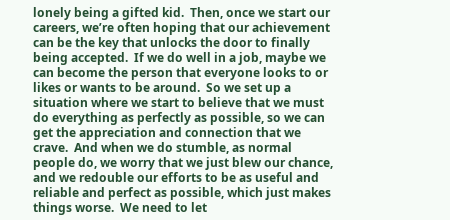lonely being a gifted kid.  Then, once we start our careers, we’re often hoping that our achievement can be the key that unlocks the door to finally being accepted.  If we do well in a job, maybe we can become the person that everyone looks to or likes or wants to be around.  So we set up a situation where we start to believe that we must do everything as perfectly as possible, so we can get the appreciation and connection that we crave.  And when we do stumble, as normal people do, we worry that we just blew our chance, and we redouble our efforts to be as useful and reliable and perfect as possible, which just makes things worse.  We need to let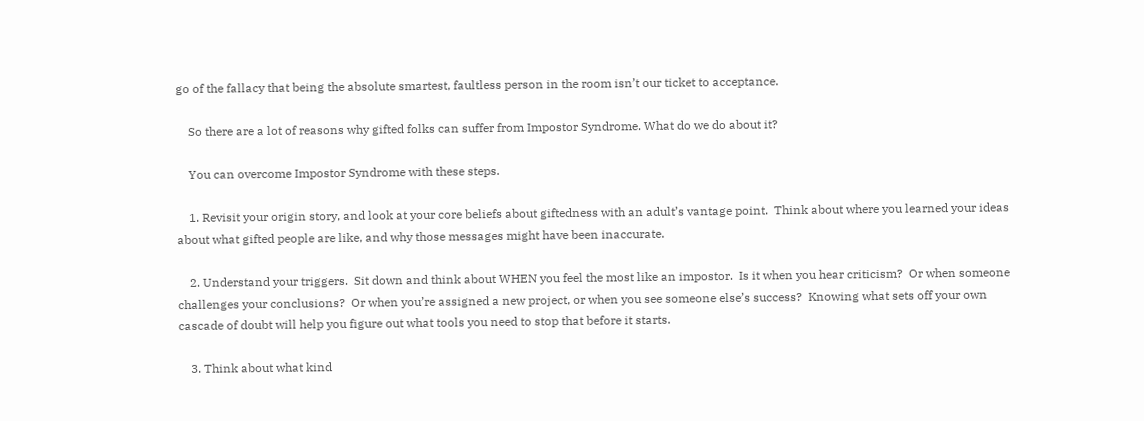go of the fallacy that being the absolute smartest, faultless person in the room isn’t our ticket to acceptance.

    So there are a lot of reasons why gifted folks can suffer from Impostor Syndrome. What do we do about it?

    You can overcome Impostor Syndrome with these steps.

    1. Revisit your origin story, and look at your core beliefs about giftedness with an adult’s vantage point.  Think about where you learned your ideas about what gifted people are like, and why those messages might have been inaccurate.

    2. Understand your triggers.  Sit down and think about WHEN you feel the most like an impostor.  Is it when you hear criticism?  Or when someone challenges your conclusions?  Or when you’re assigned a new project, or when you see someone else’s success?  Knowing what sets off your own cascade of doubt will help you figure out what tools you need to stop that before it starts.

    3. Think about what kind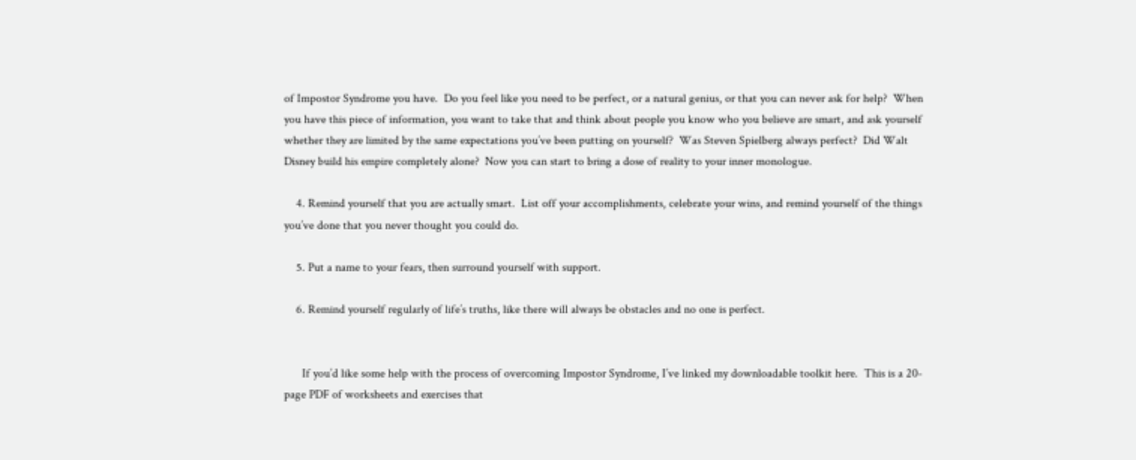of Impostor Syndrome you have.  Do you feel like you need to be perfect, or a natural genius, or that you can never ask for help?  When you have this piece of information, you want to take that and think about people you know who you believe are smart, and ask yourself whether they are limited by the same expectations you’ve been putting on yourself?  Was Steven Spielberg always perfect?  Did Walt Disney build his empire completely alone?  Now you can start to bring a dose of reality to your inner monologue.

    4. Remind yourself that you are actually smart.  List off your accomplishments, celebrate your wins, and remind yourself of the things you’ve done that you never thought you could do.

    5. Put a name to your fears, then surround yourself with support.

    6. Remind yourself regularly of life’s truths, like there will always be obstacles and no one is perfect.


      If you’d like some help with the process of overcoming Impostor Syndrome, I’ve linked my downloadable toolkit here.  This is a 20-page PDF of worksheets and exercises that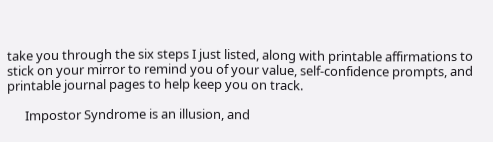take you through the six steps I just listed, along with printable affirmations to stick on your mirror to remind you of your value, self-confidence prompts, and printable journal pages to help keep you on track.

      Impostor Syndrome is an illusion, and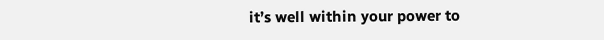it’s well within your power to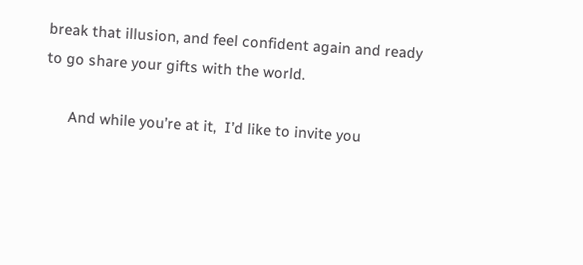break that illusion, and feel confident again and ready to go share your gifts with the world.

      And while you’re at it,  I’d like to invite you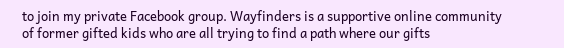to join my private Facebook group. Wayfinders is a supportive online community of former gifted kids who are all trying to find a path where our gifts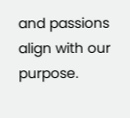and passions align with our purpose.